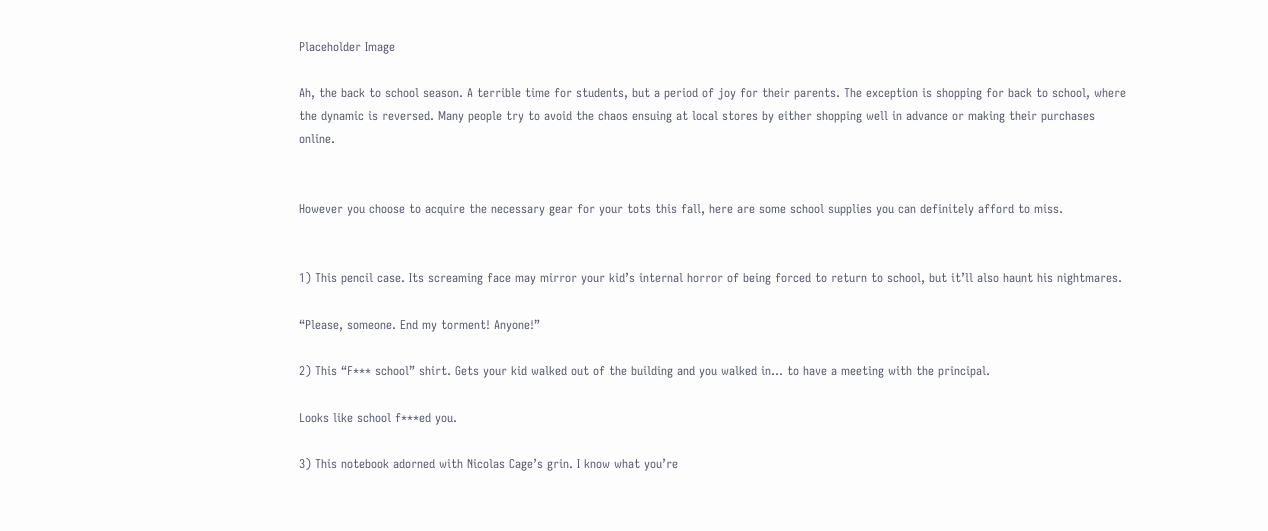Placeholder Image

Ah, the back to school season. A terrible time for students, but a period of joy for their parents. The exception is shopping for back to school, where the dynamic is reversed. Many people try to avoid the chaos ensuing at local stores by either shopping well in advance or making their purchases online.


However you choose to acquire the necessary gear for your tots this fall, here are some school supplies you can definitely afford to miss.


1) This pencil case. Its screaming face may mirror your kid’s internal horror of being forced to return to school, but it’ll also haunt his nightmares.

“Please, someone. End my torment! Anyone!”

2) This “F*** school” shirt. Gets your kid walked out of the building and you walked in… to have a meeting with the principal.

Looks like school f***ed you.

3) This notebook adorned with Nicolas Cage’s grin. I know what you’re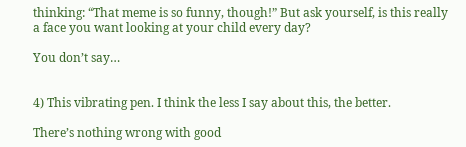thinking: “That meme is so funny, though!” But ask yourself, is this really a face you want looking at your child every day?

You don’t say…


4) This vibrating pen. I think the less I say about this, the better.

There’s nothing wrong with good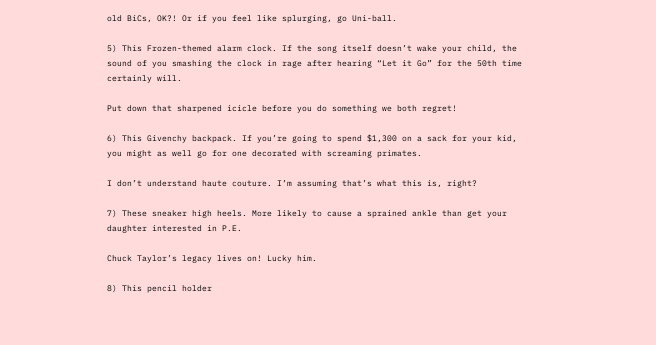old BiCs, OK?! Or if you feel like splurging, go Uni-ball.

5) This Frozen-themed alarm clock. If the song itself doesn’t wake your child, the sound of you smashing the clock in rage after hearing “Let it Go” for the 50th time certainly will.

Put down that sharpened icicle before you do something we both regret!

6) This Givenchy backpack. If you’re going to spend $1,300 on a sack for your kid, you might as well go for one decorated with screaming primates.

I don’t understand haute couture. I’m assuming that’s what this is, right?

7) These sneaker high heels. More likely to cause a sprained ankle than get your daughter interested in P.E.

Chuck Taylor’s legacy lives on! Lucky him.

8) This pencil holder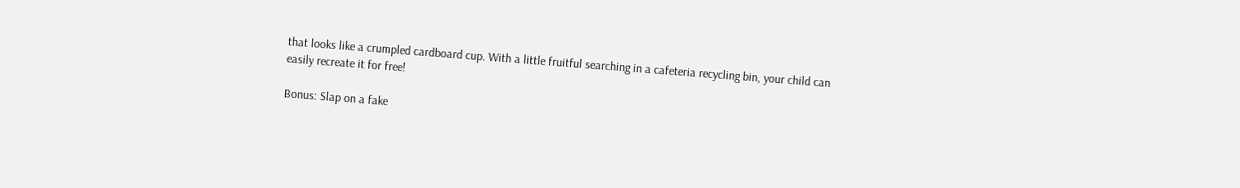that looks like a crumpled cardboard cup. With a little fruitful searching in a cafeteria recycling bin, your child can easily recreate it for free!

Bonus: Slap on a fake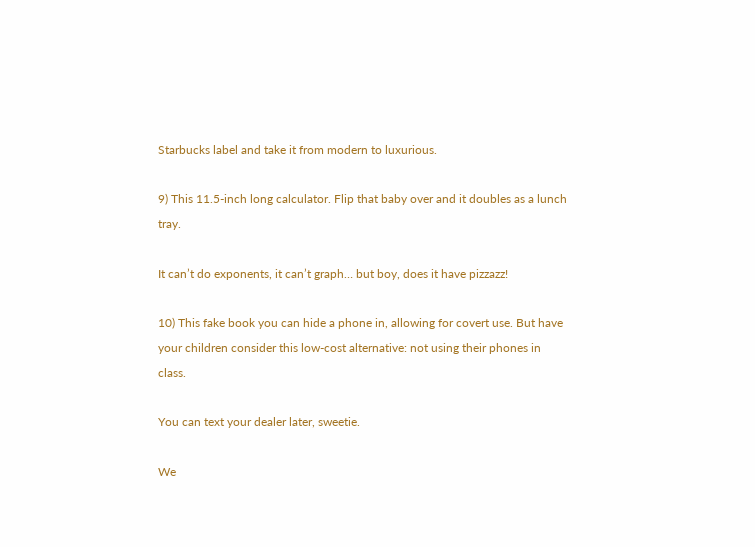Starbucks label and take it from modern to luxurious.

9) This 11.5-inch long calculator. Flip that baby over and it doubles as a lunch tray.

It can’t do exponents, it can’t graph… but boy, does it have pizzazz!

10) This fake book you can hide a phone in, allowing for covert use. But have your children consider this low-cost alternative: not using their phones in class.

You can text your dealer later, sweetie.

We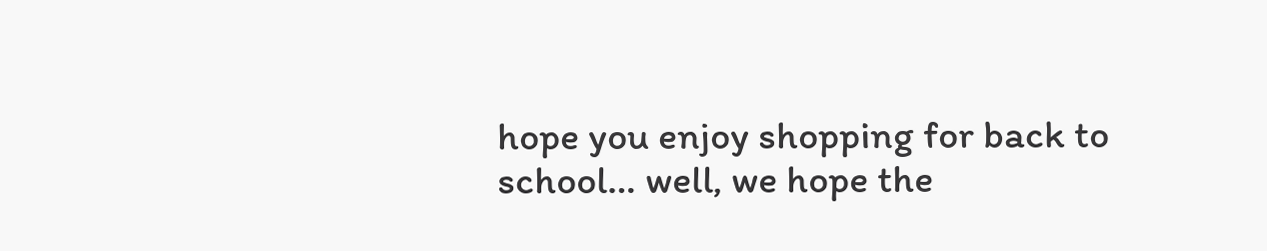hope you enjoy shopping for back to school… well, we hope the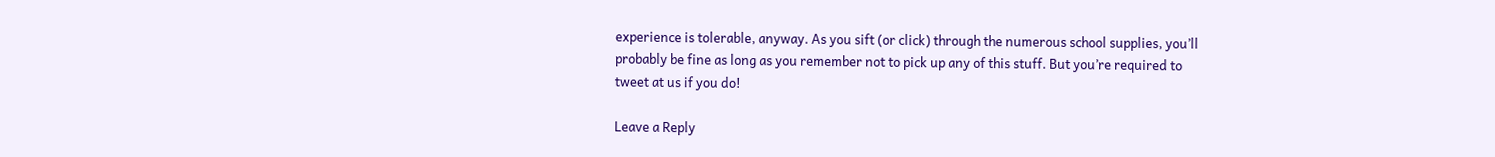experience is tolerable, anyway. As you sift (or click) through the numerous school supplies, you’ll probably be fine as long as you remember not to pick up any of this stuff. But you’re required to tweet at us if you do!

Leave a Reply